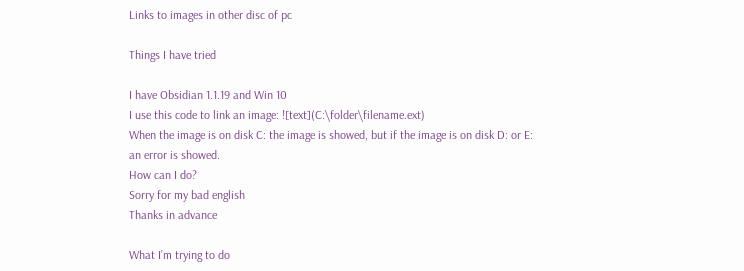Links to images in other disc of pc

Things I have tried

I have Obsidian 1.1.19 and Win 10
I use this code to link an image: ![text](C:\folder\filename.ext)
When the image is on disk C: the image is showed, but if the image is on disk D: or E: an error is showed.
How can I do?
Sorry for my bad english
Thanks in advance

What I’m trying to do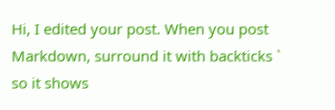Hi, I edited your post. When you post Markdown, surround it with backticks ` so it shows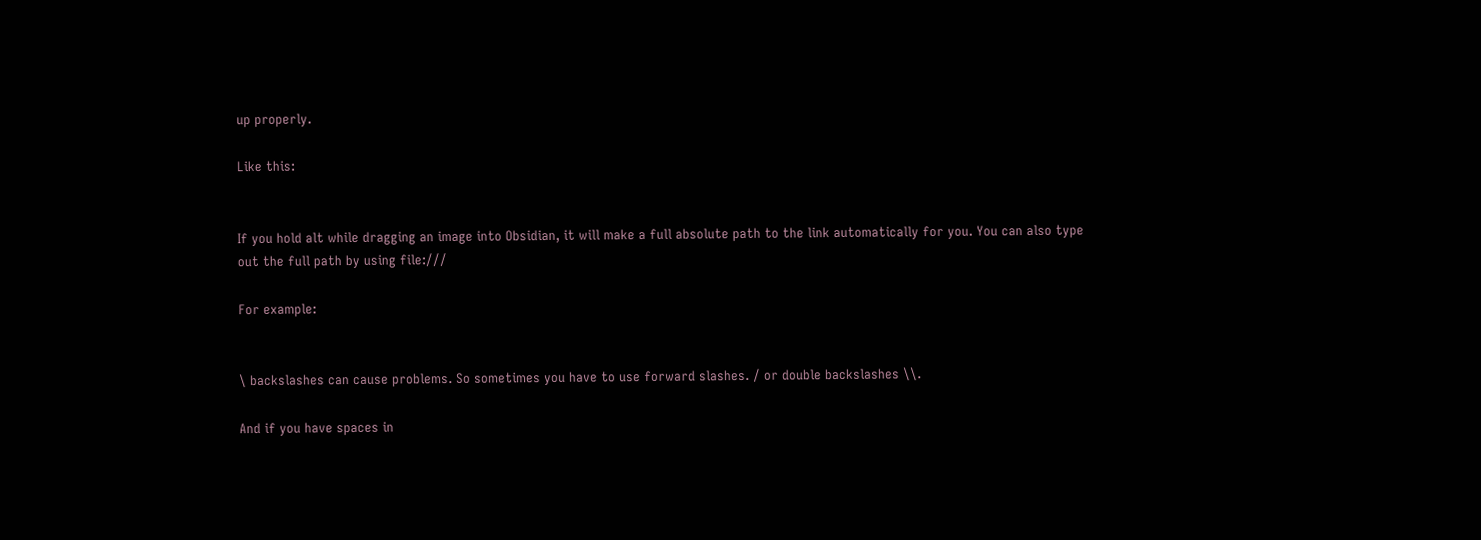up properly.

Like this:


If you hold alt while dragging an image into Obsidian, it will make a full absolute path to the link automatically for you. You can also type out the full path by using file:///

For example:


\ backslashes can cause problems. So sometimes you have to use forward slashes. / or double backslashes \\.

And if you have spaces in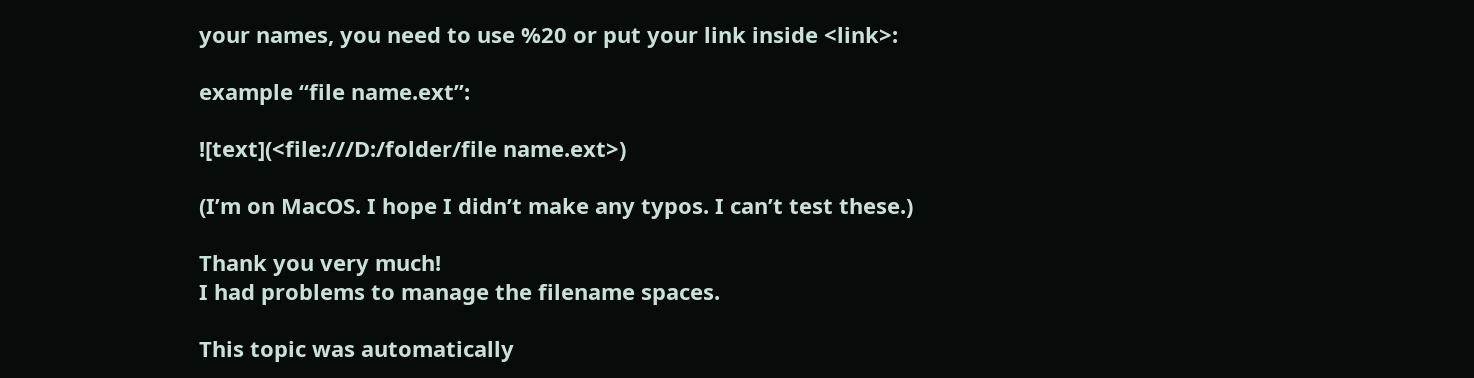your names, you need to use %20 or put your link inside <link>:

example “file name.ext”:

![text](<file:///D:/folder/file name.ext>)

(I’m on MacOS. I hope I didn’t make any typos. I can’t test these.)

Thank you very much!
I had problems to manage the filename spaces.

This topic was automatically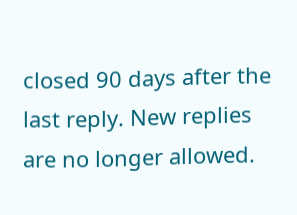closed 90 days after the last reply. New replies are no longer allowed.